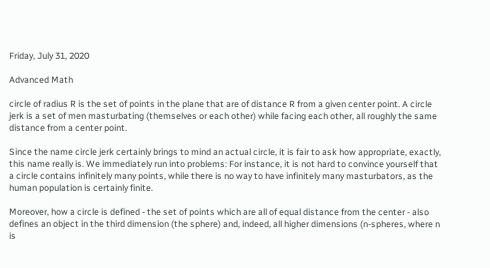Friday, July 31, 2020

Advanced Math

circle of radius R is the set of points in the plane that are of distance R from a given center point. A circle jerk is a set of men masturbating (themselves or each other) while facing each other, all roughly the same distance from a center point.

Since the name circle jerk certainly brings to mind an actual circle, it is fair to ask how appropriate, exactly, this name really is. We immediately run into problems: For instance, it is not hard to convince yourself that a circle contains infinitely many points, while there is no way to have infinitely many masturbators, as the human population is certainly finite.

Moreover, how a circle is defined - the set of points which are all of equal distance from the center - also defines an object in the third dimension (the sphere) and, indeed, all higher dimensions (n-spheres, where n is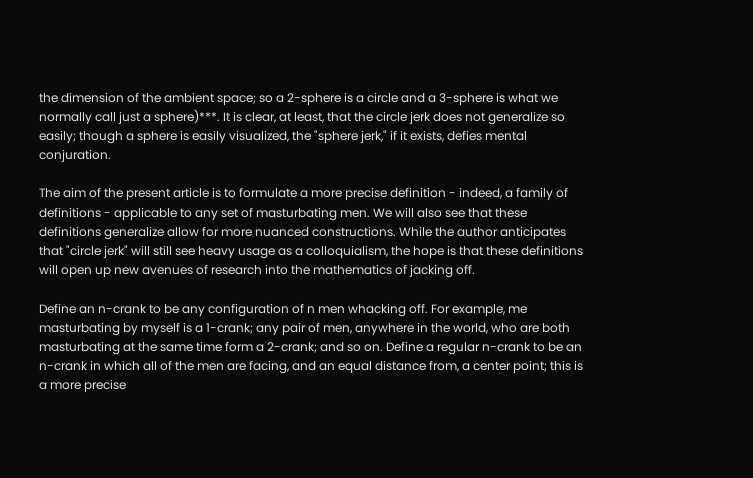the dimension of the ambient space; so a 2-sphere is a circle and a 3-sphere is what we normally call just a sphere)***. It is clear, at least, that the circle jerk does not generalize so easily; though a sphere is easily visualized, the "sphere jerk," if it exists, defies mental conjuration.

The aim of the present article is to formulate a more precise definition - indeed, a family of definitions - applicable to any set of masturbating men. We will also see that these definitions generalize allow for more nuanced constructions. While the author anticipates that "circle jerk" will still see heavy usage as a colloquialism, the hope is that these definitions will open up new avenues of research into the mathematics of jacking off.

Define an n-crank to be any configuration of n men whacking off. For example, me masturbating by myself is a 1-crank; any pair of men, anywhere in the world, who are both masturbating at the same time form a 2-crank; and so on. Define a regular n-crank to be an n-crank in which all of the men are facing, and an equal distance from, a center point; this is a more precise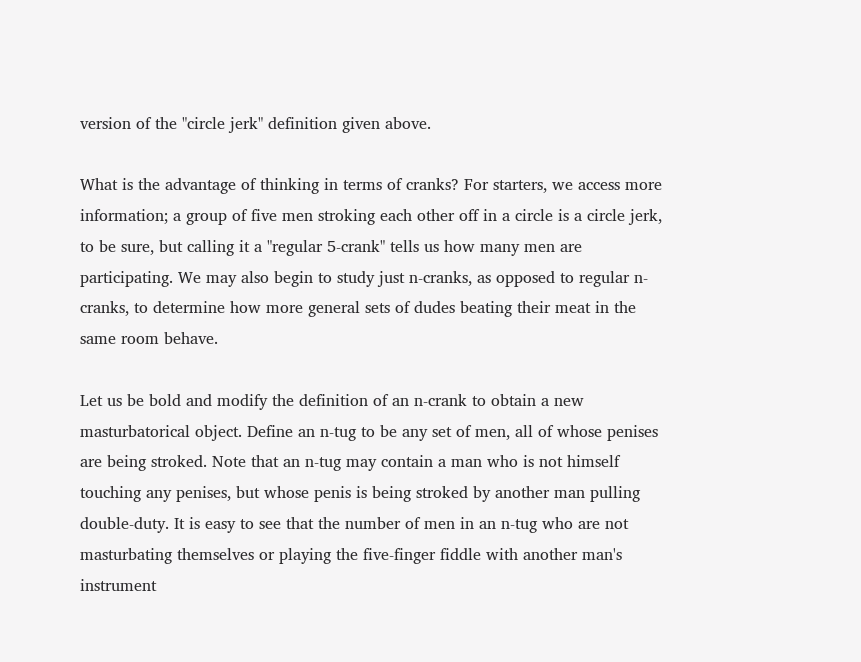version of the "circle jerk" definition given above.

What is the advantage of thinking in terms of cranks? For starters, we access more information; a group of five men stroking each other off in a circle is a circle jerk, to be sure, but calling it a "regular 5-crank" tells us how many men are participating. We may also begin to study just n-cranks, as opposed to regular n-cranks, to determine how more general sets of dudes beating their meat in the same room behave.

Let us be bold and modify the definition of an n-crank to obtain a new masturbatorical object. Define an n-tug to be any set of men, all of whose penises are being stroked. Note that an n-tug may contain a man who is not himself touching any penises, but whose penis is being stroked by another man pulling double-duty. It is easy to see that the number of men in an n-tug who are not masturbating themselves or playing the five-finger fiddle with another man's instrument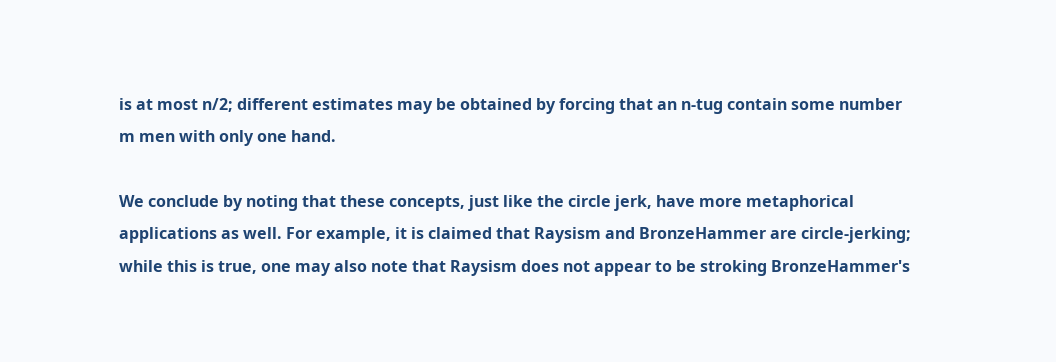is at most n/2; different estimates may be obtained by forcing that an n-tug contain some number m men with only one hand.

We conclude by noting that these concepts, just like the circle jerk, have more metaphorical applications as well. For example, it is claimed that Raysism and BronzeHammer are circle-jerking; while this is true, one may also note that Raysism does not appear to be stroking BronzeHammer's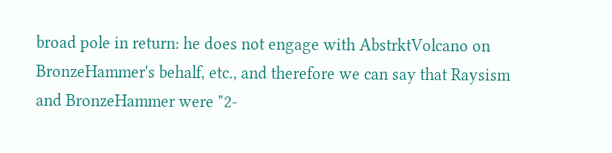broad pole in return: he does not engage with AbstrktVolcano on BronzeHammer's behalf, etc., and therefore we can say that Raysism and BronzeHammer were "2-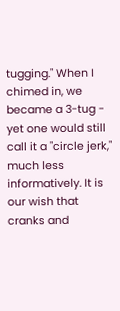tugging." When I chimed in, we became a 3-tug - yet one would still call it a "circle jerk," much less informatively. It is our wish that cranks and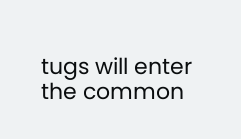tugs will enter the common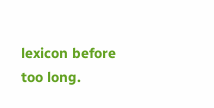lexicon before too long.